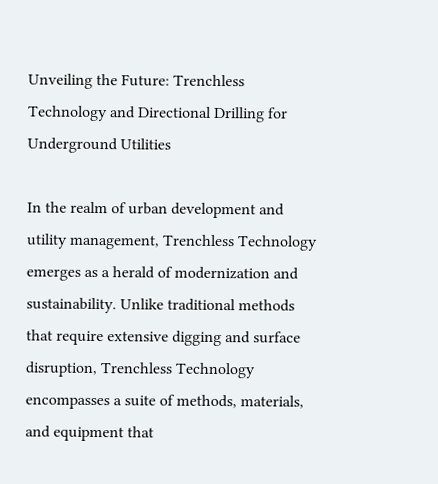Unveiling the Future: Trenchless Technology and Directional Drilling for Underground Utilities

In the realm of urban development and utility management, Trenchless Technology emerges as a herald of modernization and sustainability. Unlike traditional methods that require extensive digging and surface disruption, Trenchless Technology encompasses a suite of methods, materials, and equipment that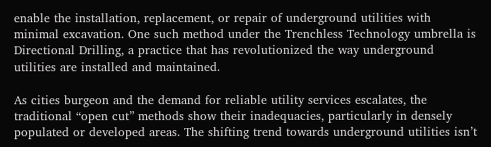enable the installation, replacement, or repair of underground utilities with minimal excavation. One such method under the Trenchless Technology umbrella is Directional Drilling, a practice that has revolutionized the way underground utilities are installed and maintained.

As cities burgeon and the demand for reliable utility services escalates, the traditional “open cut” methods show their inadequacies, particularly in densely populated or developed areas. The shifting trend towards underground utilities isn’t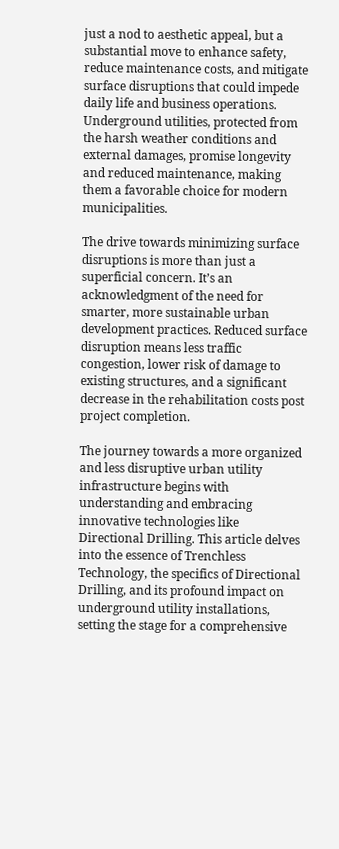just a nod to aesthetic appeal, but a substantial move to enhance safety, reduce maintenance costs, and mitigate surface disruptions that could impede daily life and business operations. Underground utilities, protected from the harsh weather conditions and external damages, promise longevity and reduced maintenance, making them a favorable choice for modern municipalities.

The drive towards minimizing surface disruptions is more than just a superficial concern. It’s an acknowledgment of the need for smarter, more sustainable urban development practices. Reduced surface disruption means less traffic congestion, lower risk of damage to existing structures, and a significant decrease in the rehabilitation costs post project completion.

The journey towards a more organized and less disruptive urban utility infrastructure begins with understanding and embracing innovative technologies like Directional Drilling. This article delves into the essence of Trenchless Technology, the specifics of Directional Drilling, and its profound impact on underground utility installations, setting the stage for a comprehensive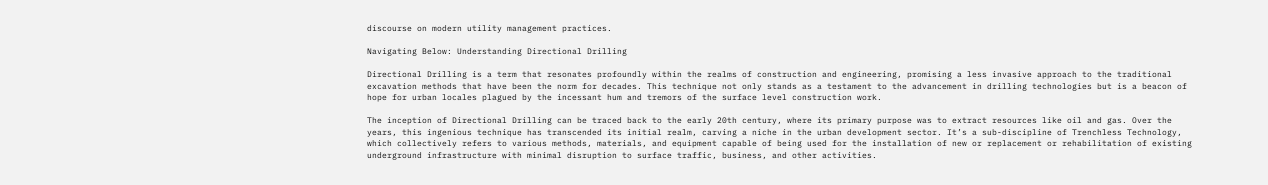discourse on modern utility management practices.

Navigating Below: Understanding Directional Drilling

Directional Drilling is a term that resonates profoundly within the realms of construction and engineering, promising a less invasive approach to the traditional excavation methods that have been the norm for decades. This technique not only stands as a testament to the advancement in drilling technologies but is a beacon of hope for urban locales plagued by the incessant hum and tremors of the surface level construction work.

The inception of Directional Drilling can be traced back to the early 20th century, where its primary purpose was to extract resources like oil and gas. Over the years, this ingenious technique has transcended its initial realm, carving a niche in the urban development sector. It’s a sub-discipline of Trenchless Technology, which collectively refers to various methods, materials, and equipment capable of being used for the installation of new or replacement or rehabilitation of existing underground infrastructure with minimal disruption to surface traffic, business, and other activities.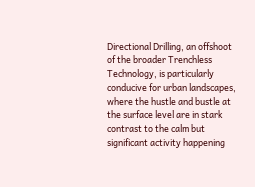Directional Drilling, an offshoot of the broader Trenchless Technology, is particularly conducive for urban landscapes, where the hustle and bustle at the surface level are in stark contrast to the calm but significant activity happening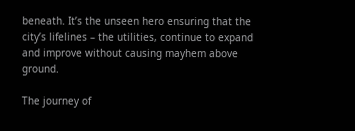beneath. It’s the unseen hero ensuring that the city’s lifelines – the utilities, continue to expand and improve without causing mayhem above ground.

The journey of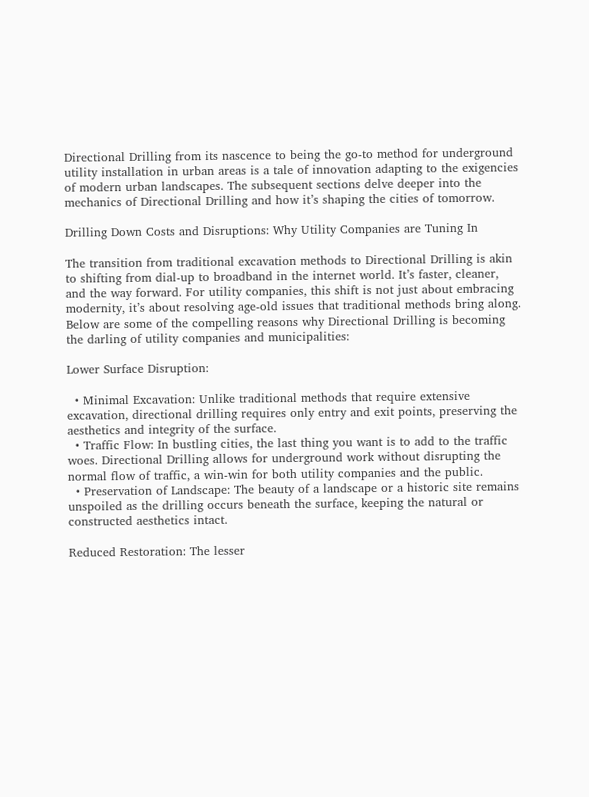Directional Drilling from its nascence to being the go-to method for underground utility installation in urban areas is a tale of innovation adapting to the exigencies of modern urban landscapes. The subsequent sections delve deeper into the mechanics of Directional Drilling and how it’s shaping the cities of tomorrow.

Drilling Down Costs and Disruptions: Why Utility Companies are Tuning In

The transition from traditional excavation methods to Directional Drilling is akin to shifting from dial-up to broadband in the internet world. It’s faster, cleaner, and the way forward. For utility companies, this shift is not just about embracing modernity, it’s about resolving age-old issues that traditional methods bring along. Below are some of the compelling reasons why Directional Drilling is becoming the darling of utility companies and municipalities:

Lower Surface Disruption:

  • Minimal Excavation: Unlike traditional methods that require extensive excavation, directional drilling requires only entry and exit points, preserving the aesthetics and integrity of the surface.
  • Traffic Flow: In bustling cities, the last thing you want is to add to the traffic woes. Directional Drilling allows for underground work without disrupting the normal flow of traffic, a win-win for both utility companies and the public.
  • Preservation of Landscape: The beauty of a landscape or a historic site remains unspoiled as the drilling occurs beneath the surface, keeping the natural or constructed aesthetics intact.

Reduced Restoration: The lesser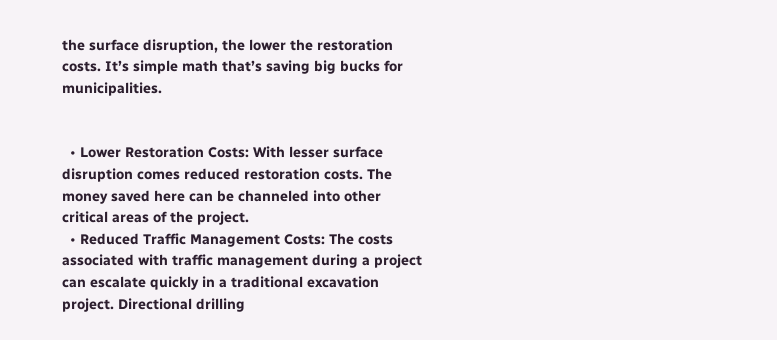the surface disruption, the lower the restoration costs. It’s simple math that’s saving big bucks for municipalities.


  • Lower Restoration Costs: With lesser surface disruption comes reduced restoration costs. The money saved here can be channeled into other critical areas of the project.
  • Reduced Traffic Management Costs: The costs associated with traffic management during a project can escalate quickly in a traditional excavation project. Directional drilling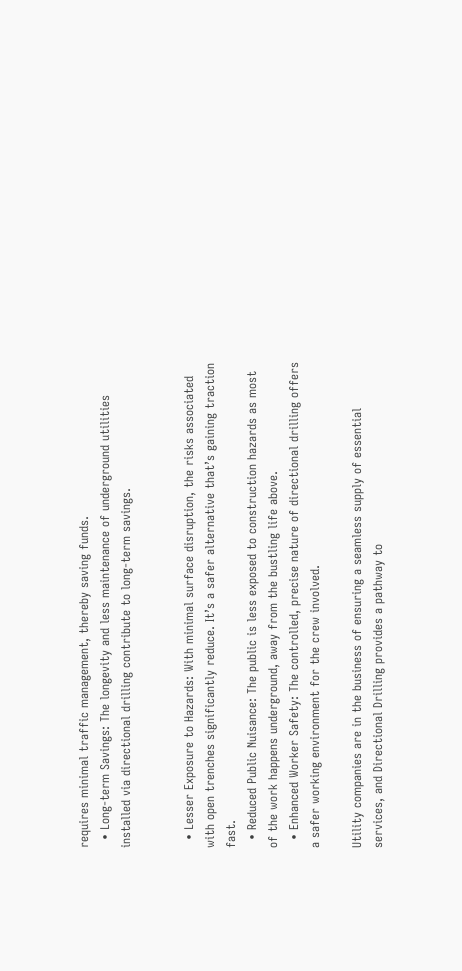requires minimal traffic management, thereby saving funds.
  • Long-term Savings: The longevity and less maintenance of underground utilities installed via directional drilling contribute to long-term savings.


  • Lesser Exposure to Hazards: With minimal surface disruption, the risks associated with open trenches significantly reduce. It’s a safer alternative that’s gaining traction fast.
  • Reduced Public Nuisance: The public is less exposed to construction hazards as most of the work happens underground, away from the bustling life above.
  • Enhanced Worker Safety: The controlled, precise nature of directional drilling offers a safer working environment for the crew involved.

Utility companies are in the business of ensuring a seamless supply of essential services, and Directional Drilling provides a pathway to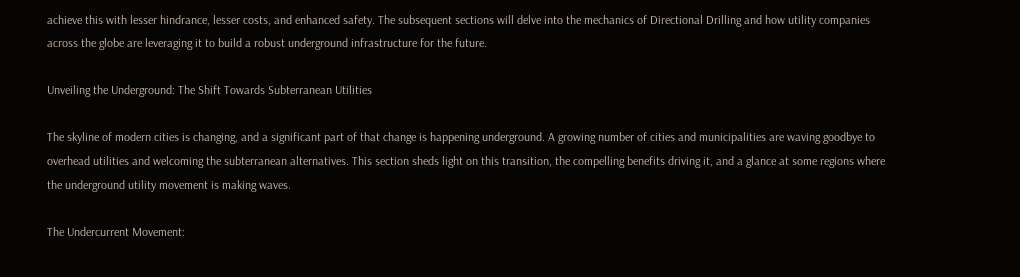achieve this with lesser hindrance, lesser costs, and enhanced safety. The subsequent sections will delve into the mechanics of Directional Drilling and how utility companies across the globe are leveraging it to build a robust underground infrastructure for the future.

Unveiling the Underground: The Shift Towards Subterranean Utilities

The skyline of modern cities is changing, and a significant part of that change is happening underground. A growing number of cities and municipalities are waving goodbye to overhead utilities and welcoming the subterranean alternatives. This section sheds light on this transition, the compelling benefits driving it, and a glance at some regions where the underground utility movement is making waves.

The Undercurrent Movement: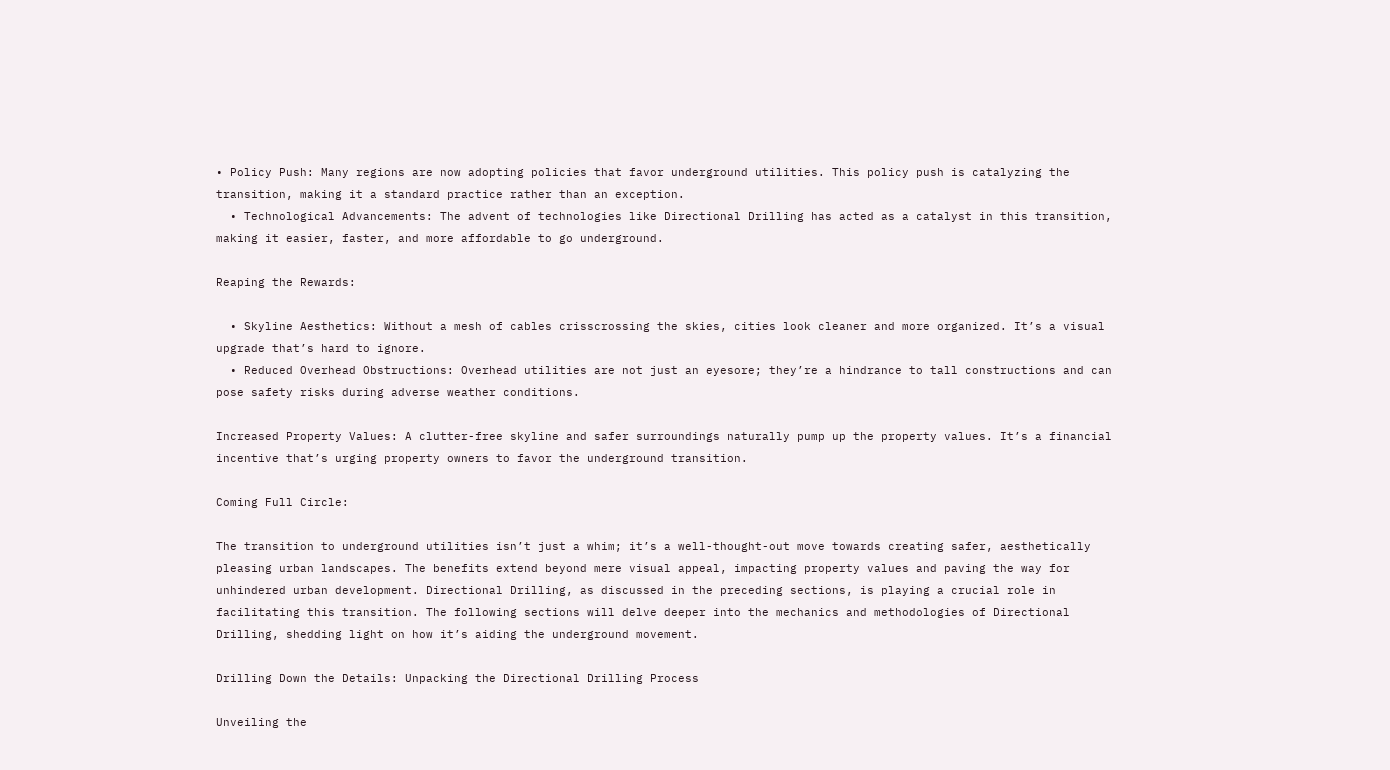• Policy Push: Many regions are now adopting policies that favor underground utilities. This policy push is catalyzing the transition, making it a standard practice rather than an exception.
  • Technological Advancements: The advent of technologies like Directional Drilling has acted as a catalyst in this transition, making it easier, faster, and more affordable to go underground.

Reaping the Rewards:

  • Skyline Aesthetics: Without a mesh of cables crisscrossing the skies, cities look cleaner and more organized. It’s a visual upgrade that’s hard to ignore.
  • Reduced Overhead Obstructions: Overhead utilities are not just an eyesore; they’re a hindrance to tall constructions and can pose safety risks during adverse weather conditions.

Increased Property Values: A clutter-free skyline and safer surroundings naturally pump up the property values. It’s a financial incentive that’s urging property owners to favor the underground transition.

Coming Full Circle:

The transition to underground utilities isn’t just a whim; it’s a well-thought-out move towards creating safer, aesthetically pleasing urban landscapes. The benefits extend beyond mere visual appeal, impacting property values and paving the way for unhindered urban development. Directional Drilling, as discussed in the preceding sections, is playing a crucial role in facilitating this transition. The following sections will delve deeper into the mechanics and methodologies of Directional Drilling, shedding light on how it’s aiding the underground movement.

Drilling Down the Details: Unpacking the Directional Drilling Process

Unveiling the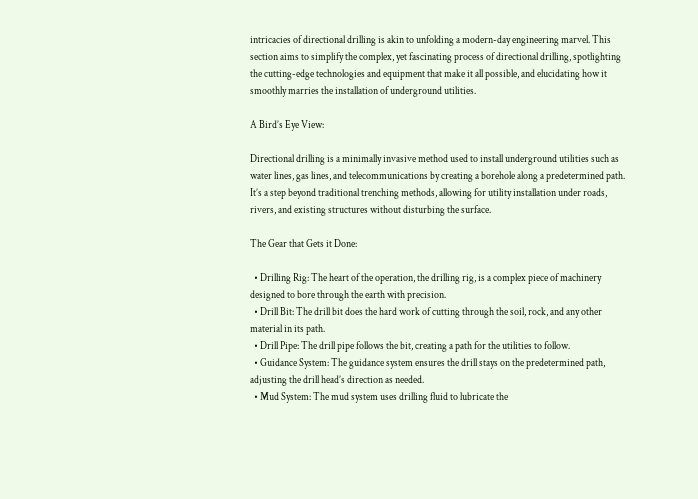intricacies of directional drilling is akin to unfolding a modern-day engineering marvel. This section aims to simplify the complex, yet fascinating process of directional drilling, spotlighting the cutting-edge technologies and equipment that make it all possible, and elucidating how it smoothly marries the installation of underground utilities.

A Bird’s Eye View:

Directional drilling is a minimally invasive method used to install underground utilities such as water lines, gas lines, and telecommunications by creating a borehole along a predetermined path. It’s a step beyond traditional trenching methods, allowing for utility installation under roads, rivers, and existing structures without disturbing the surface.

The Gear that Gets it Done:

  • Drilling Rig: The heart of the operation, the drilling rig, is a complex piece of machinery designed to bore through the earth with precision.
  • Drill Bit: The drill bit does the hard work of cutting through the soil, rock, and any other material in its path.
  • Drill Pipe: The drill pipe follows the bit, creating a path for the utilities to follow.
  • Guidance System: The guidance system ensures the drill stays on the predetermined path, adjusting the drill head’s direction as needed.
  • Mud System: The mud system uses drilling fluid to lubricate the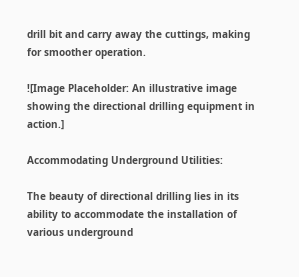drill bit and carry away the cuttings, making for smoother operation.

![Image Placeholder: An illustrative image showing the directional drilling equipment in action.]

Accommodating Underground Utilities:

The beauty of directional drilling lies in its ability to accommodate the installation of various underground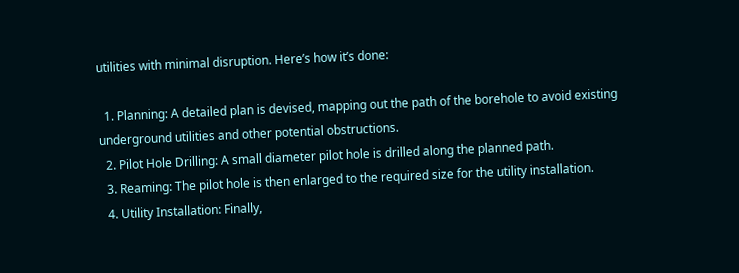utilities with minimal disruption. Here’s how it’s done:

  1. Planning: A detailed plan is devised, mapping out the path of the borehole to avoid existing underground utilities and other potential obstructions.
  2. Pilot Hole Drilling: A small diameter pilot hole is drilled along the planned path.
  3. Reaming: The pilot hole is then enlarged to the required size for the utility installation.
  4. Utility Installation: Finally,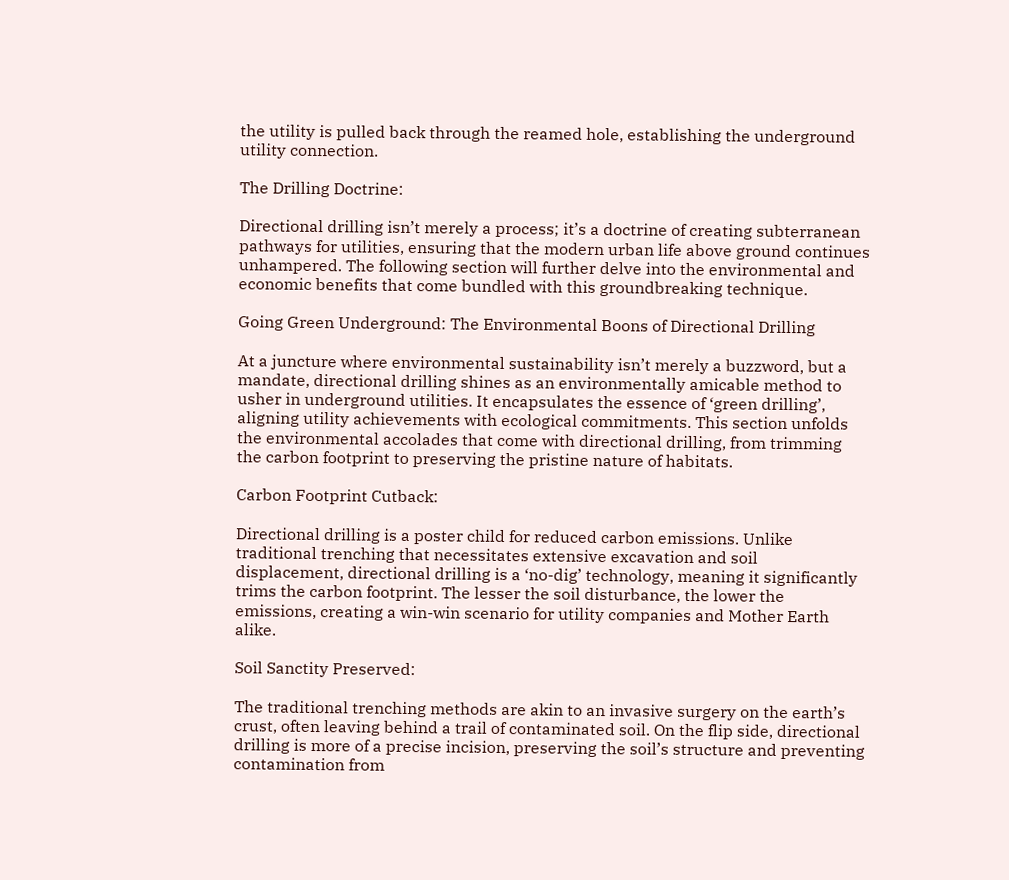the utility is pulled back through the reamed hole, establishing the underground utility connection.

The Drilling Doctrine:

Directional drilling isn’t merely a process; it’s a doctrine of creating subterranean pathways for utilities, ensuring that the modern urban life above ground continues unhampered. The following section will further delve into the environmental and economic benefits that come bundled with this groundbreaking technique.

Going Green Underground: The Environmental Boons of Directional Drilling

At a juncture where environmental sustainability isn’t merely a buzzword, but a mandate, directional drilling shines as an environmentally amicable method to usher in underground utilities. It encapsulates the essence of ‘green drilling’, aligning utility achievements with ecological commitments. This section unfolds the environmental accolades that come with directional drilling, from trimming the carbon footprint to preserving the pristine nature of habitats.

Carbon Footprint Cutback:

Directional drilling is a poster child for reduced carbon emissions. Unlike traditional trenching that necessitates extensive excavation and soil displacement, directional drilling is a ‘no-dig’ technology, meaning it significantly trims the carbon footprint. The lesser the soil disturbance, the lower the emissions, creating a win-win scenario for utility companies and Mother Earth alike.

Soil Sanctity Preserved:

The traditional trenching methods are akin to an invasive surgery on the earth’s crust, often leaving behind a trail of contaminated soil. On the flip side, directional drilling is more of a precise incision, preserving the soil’s structure and preventing contamination from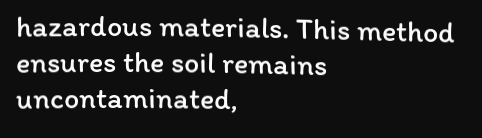hazardous materials. This method ensures the soil remains uncontaminated,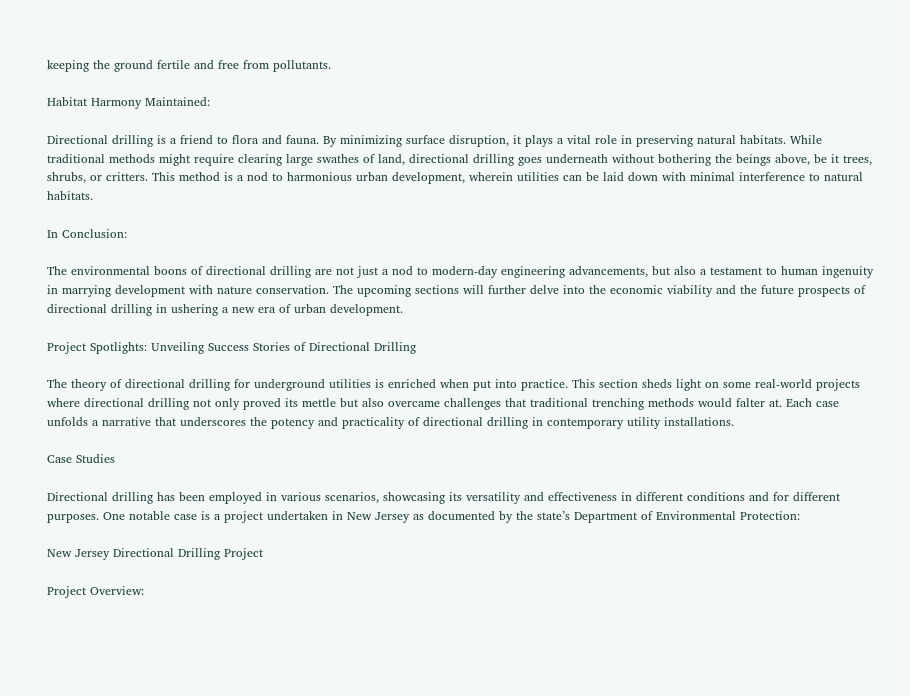keeping the ground fertile and free from pollutants.

Habitat Harmony Maintained:

Directional drilling is a friend to flora and fauna. By minimizing surface disruption, it plays a vital role in preserving natural habitats. While traditional methods might require clearing large swathes of land, directional drilling goes underneath without bothering the beings above, be it trees, shrubs, or critters. This method is a nod to harmonious urban development, wherein utilities can be laid down with minimal interference to natural habitats.

In Conclusion:

The environmental boons of directional drilling are not just a nod to modern-day engineering advancements, but also a testament to human ingenuity in marrying development with nature conservation. The upcoming sections will further delve into the economic viability and the future prospects of directional drilling in ushering a new era of urban development.

Project Spotlights: Unveiling Success Stories of Directional Drilling

The theory of directional drilling for underground utilities is enriched when put into practice. This section sheds light on some real-world projects where directional drilling not only proved its mettle but also overcame challenges that traditional trenching methods would falter at. Each case unfolds a narrative that underscores the potency and practicality of directional drilling in contemporary utility installations.

Case Studies

Directional drilling has been employed in various scenarios, showcasing its versatility and effectiveness in different conditions and for different purposes. One notable case is a project undertaken in New Jersey as documented by the state’s Department of Environmental Protection:

New Jersey Directional Drilling Project

Project Overview: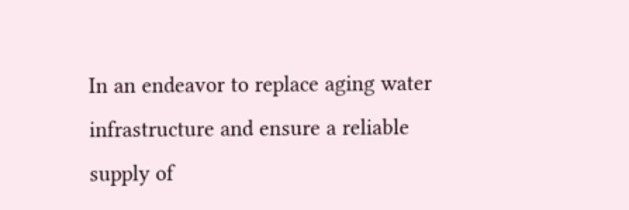In an endeavor to replace aging water infrastructure and ensure a reliable supply of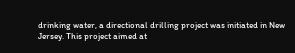drinking water, a directional drilling project was initiated in New Jersey. This project aimed at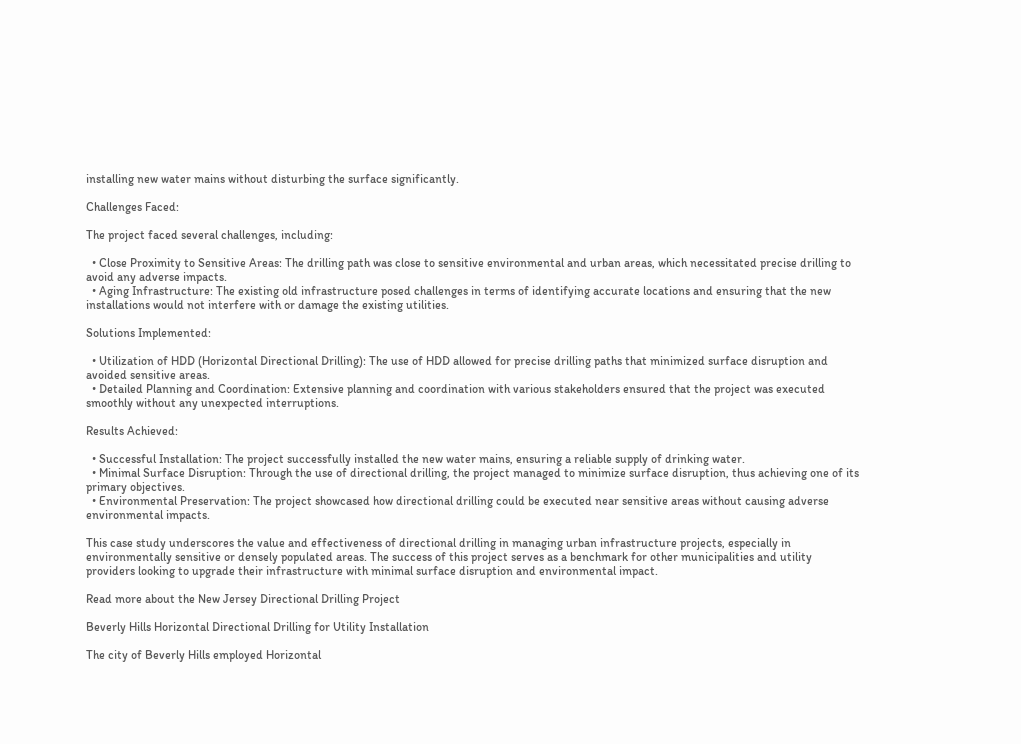installing new water mains without disturbing the surface significantly.

Challenges Faced:

The project faced several challenges, including:

  • Close Proximity to Sensitive Areas: The drilling path was close to sensitive environmental and urban areas, which necessitated precise drilling to avoid any adverse impacts.
  • Aging Infrastructure: The existing old infrastructure posed challenges in terms of identifying accurate locations and ensuring that the new installations would not interfere with or damage the existing utilities.

Solutions Implemented:

  • Utilization of HDD (Horizontal Directional Drilling): The use of HDD allowed for precise drilling paths that minimized surface disruption and avoided sensitive areas.
  • Detailed Planning and Coordination: Extensive planning and coordination with various stakeholders ensured that the project was executed smoothly without any unexpected interruptions.

Results Achieved:

  • Successful Installation: The project successfully installed the new water mains, ensuring a reliable supply of drinking water.
  • Minimal Surface Disruption: Through the use of directional drilling, the project managed to minimize surface disruption, thus achieving one of its primary objectives.
  • Environmental Preservation: The project showcased how directional drilling could be executed near sensitive areas without causing adverse environmental impacts.

This case study underscores the value and effectiveness of directional drilling in managing urban infrastructure projects, especially in environmentally sensitive or densely populated areas. The success of this project serves as a benchmark for other municipalities and utility providers looking to upgrade their infrastructure with minimal surface disruption and environmental impact.

Read more about the New Jersey Directional Drilling Project

Beverly Hills Horizontal Directional Drilling for Utility Installation

The city of Beverly Hills employed Horizontal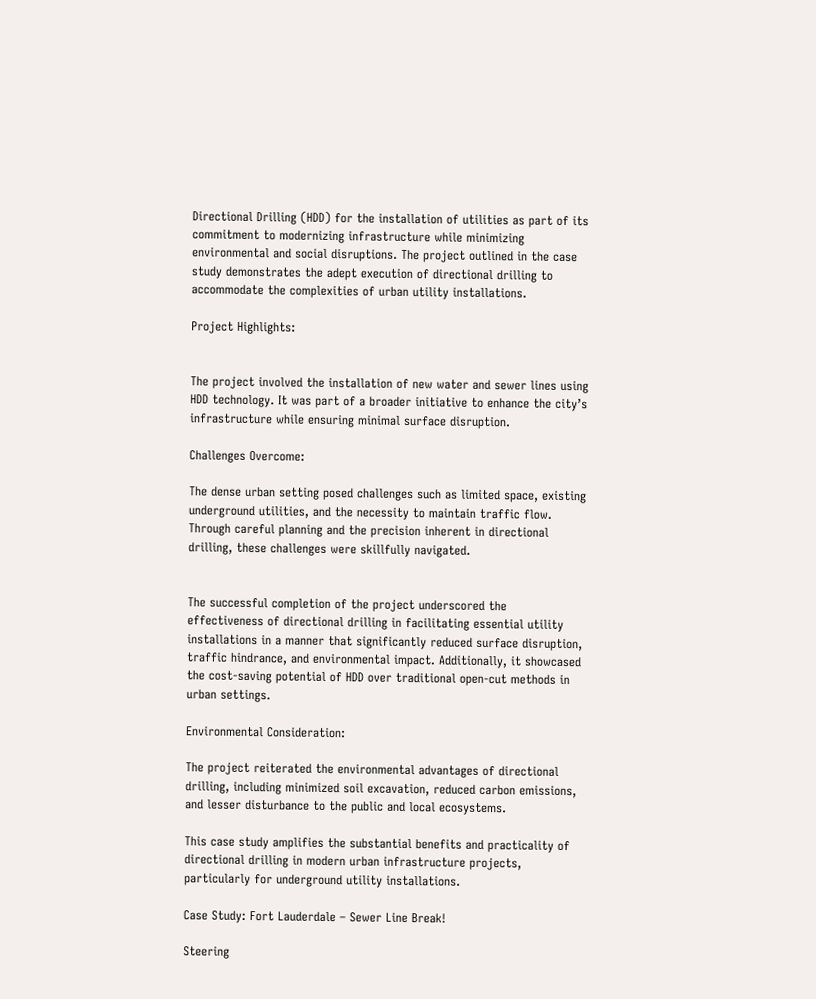Directional Drilling (HDD) for the installation of utilities as part of its commitment to modernizing infrastructure while minimizing environmental and social disruptions. The project outlined in the case study demonstrates the adept execution of directional drilling to accommodate the complexities of urban utility installations.

Project Highlights:


The project involved the installation of new water and sewer lines using HDD technology. It was part of a broader initiative to enhance the city’s infrastructure while ensuring minimal surface disruption.

Challenges Overcome:

The dense urban setting posed challenges such as limited space, existing underground utilities, and the necessity to maintain traffic flow. Through careful planning and the precision inherent in directional drilling, these challenges were skillfully navigated.


The successful completion of the project underscored the effectiveness of directional drilling in facilitating essential utility installations in a manner that significantly reduced surface disruption, traffic hindrance, and environmental impact. Additionally, it showcased the cost-saving potential of HDD over traditional open-cut methods in urban settings.

Environmental Consideration:

The project reiterated the environmental advantages of directional drilling, including minimized soil excavation, reduced carbon emissions, and lesser disturbance to the public and local ecosystems.

This case study amplifies the substantial benefits and practicality of directional drilling in modern urban infrastructure projects, particularly for underground utility installations.

Case Study: Fort Lauderdale – Sewer Line Break!

Steering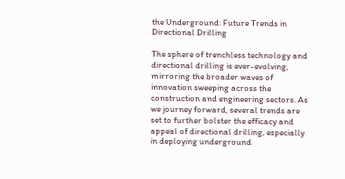the Underground: Future Trends in Directional Drilling

The sphere of trenchless technology and directional drilling is ever-evolving, mirroring the broader waves of innovation sweeping across the construction and engineering sectors. As we journey forward, several trends are set to further bolster the efficacy and appeal of directional drilling, especially in deploying underground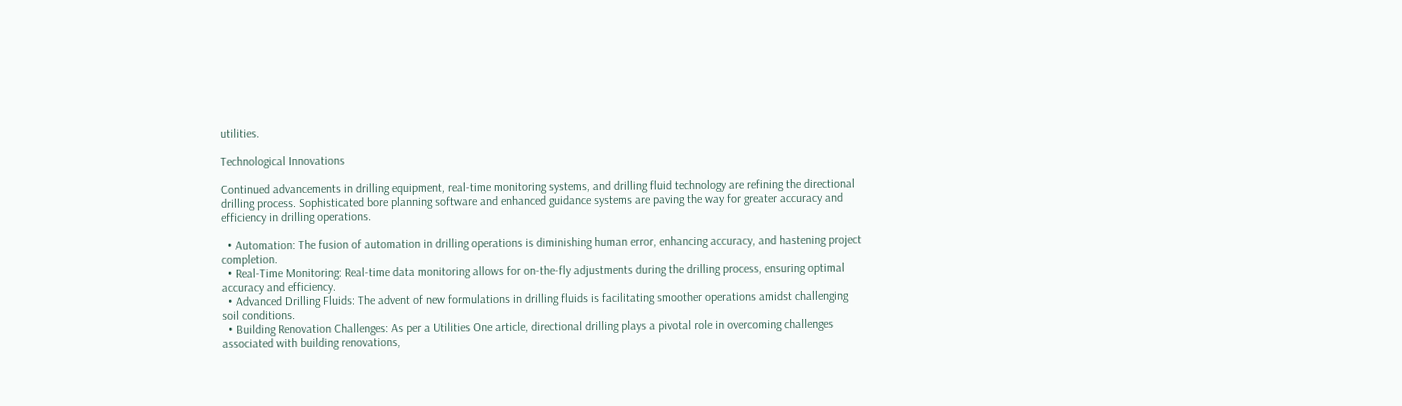utilities.

Technological Innovations

Continued advancements in drilling equipment, real-time monitoring systems, and drilling fluid technology are refining the directional drilling process. Sophisticated bore planning software and enhanced guidance systems are paving the way for greater accuracy and efficiency in drilling operations.

  • Automation: The fusion of automation in drilling operations is diminishing human error, enhancing accuracy, and hastening project completion.
  • Real-Time Monitoring: Real-time data monitoring allows for on-the-fly adjustments during the drilling process, ensuring optimal accuracy and efficiency.
  • Advanced Drilling Fluids: The advent of new formulations in drilling fluids is facilitating smoother operations amidst challenging soil conditions.
  • Building Renovation Challenges: As per a Utilities One article, directional drilling plays a pivotal role in overcoming challenges associated with building renovations,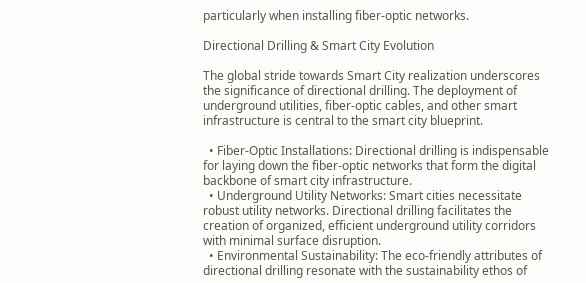particularly when installing fiber-optic networks.

Directional Drilling & Smart City Evolution

The global stride towards Smart City realization underscores the significance of directional drilling. The deployment of underground utilities, fiber-optic cables, and other smart infrastructure is central to the smart city blueprint.

  • Fiber-Optic Installations: Directional drilling is indispensable for laying down the fiber-optic networks that form the digital backbone of smart city infrastructure.
  • Underground Utility Networks: Smart cities necessitate robust utility networks. Directional drilling facilitates the creation of organized, efficient underground utility corridors with minimal surface disruption.
  • Environmental Sustainability: The eco-friendly attributes of directional drilling resonate with the sustainability ethos of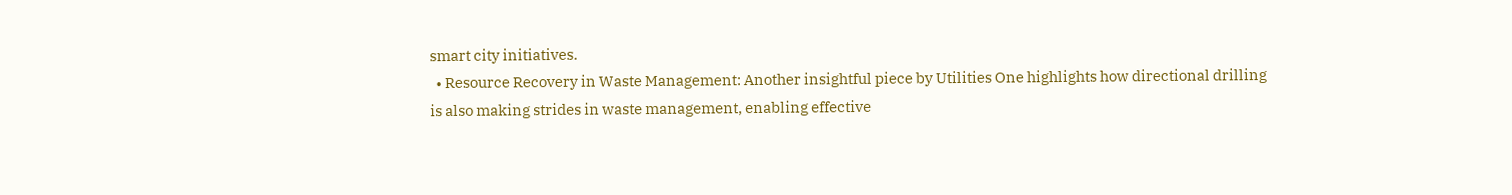smart city initiatives.
  • Resource Recovery in Waste Management: Another insightful piece by Utilities One highlights how directional drilling is also making strides in waste management, enabling effective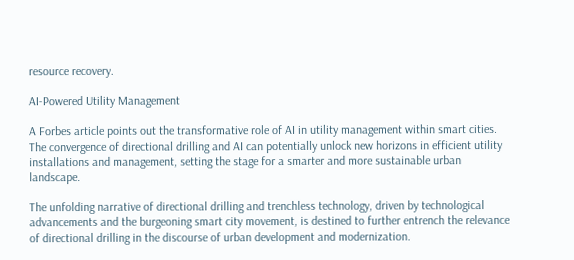resource recovery.

AI-Powered Utility Management

A Forbes article points out the transformative role of AI in utility management within smart cities. The convergence of directional drilling and AI can potentially unlock new horizons in efficient utility installations and management, setting the stage for a smarter and more sustainable urban landscape.

The unfolding narrative of directional drilling and trenchless technology, driven by technological advancements and the burgeoning smart city movement, is destined to further entrench the relevance of directional drilling in the discourse of urban development and modernization.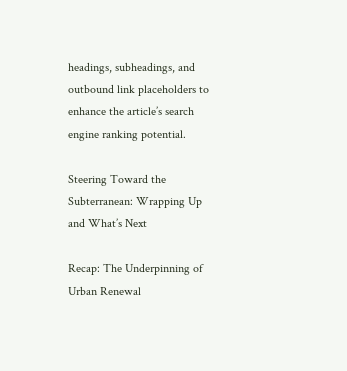headings, subheadings, and outbound link placeholders to enhance the article’s search engine ranking potential.

Steering Toward the Subterranean: Wrapping Up and What’s Next

Recap: The Underpinning of Urban Renewal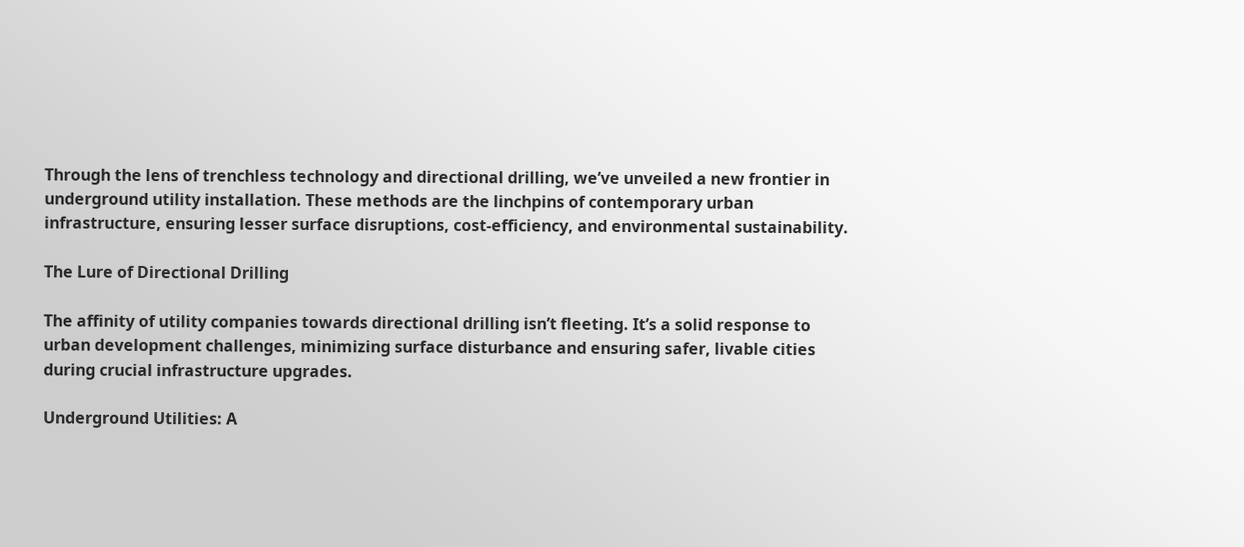Through the lens of trenchless technology and directional drilling, we’ve unveiled a new frontier in underground utility installation. These methods are the linchpins of contemporary urban infrastructure, ensuring lesser surface disruptions, cost-efficiency, and environmental sustainability.

The Lure of Directional Drilling

The affinity of utility companies towards directional drilling isn’t fleeting. It’s a solid response to urban development challenges, minimizing surface disturbance and ensuring safer, livable cities during crucial infrastructure upgrades.

Underground Utilities: A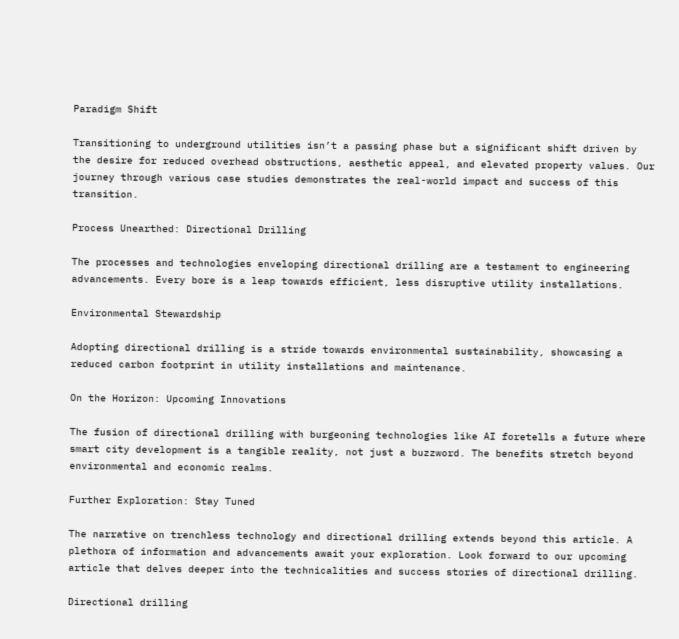Paradigm Shift

Transitioning to underground utilities isn’t a passing phase but a significant shift driven by the desire for reduced overhead obstructions, aesthetic appeal, and elevated property values. Our journey through various case studies demonstrates the real-world impact and success of this transition.

Process Unearthed: Directional Drilling

The processes and technologies enveloping directional drilling are a testament to engineering advancements. Every bore is a leap towards efficient, less disruptive utility installations.

Environmental Stewardship

Adopting directional drilling is a stride towards environmental sustainability, showcasing a reduced carbon footprint in utility installations and maintenance.

On the Horizon: Upcoming Innovations

The fusion of directional drilling with burgeoning technologies like AI foretells a future where smart city development is a tangible reality, not just a buzzword. The benefits stretch beyond environmental and economic realms.

Further Exploration: Stay Tuned

The narrative on trenchless technology and directional drilling extends beyond this article. A plethora of information and advancements await your exploration. Look forward to our upcoming article that delves deeper into the technicalities and success stories of directional drilling.

Directional drilling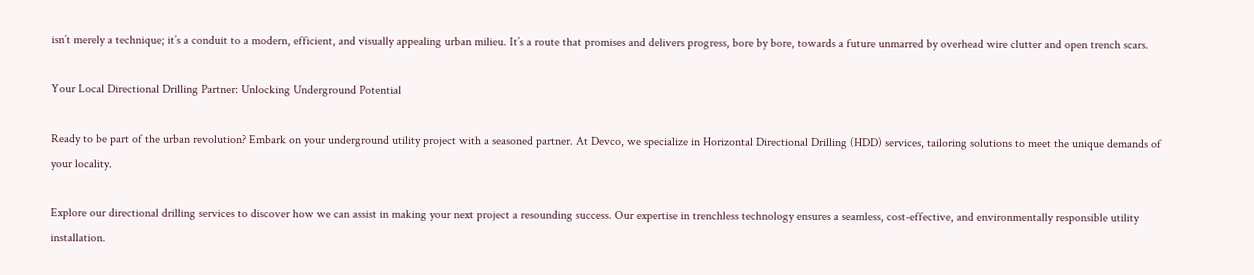isn’t merely a technique; it’s a conduit to a modern, efficient, and visually appealing urban milieu. It’s a route that promises and delivers progress, bore by bore, towards a future unmarred by overhead wire clutter and open trench scars.

Your Local Directional Drilling Partner: Unlocking Underground Potential

Ready to be part of the urban revolution? Embark on your underground utility project with a seasoned partner. At Devco, we specialize in Horizontal Directional Drilling (HDD) services, tailoring solutions to meet the unique demands of your locality.

Explore our directional drilling services to discover how we can assist in making your next project a resounding success. Our expertise in trenchless technology ensures a seamless, cost-effective, and environmentally responsible utility installation.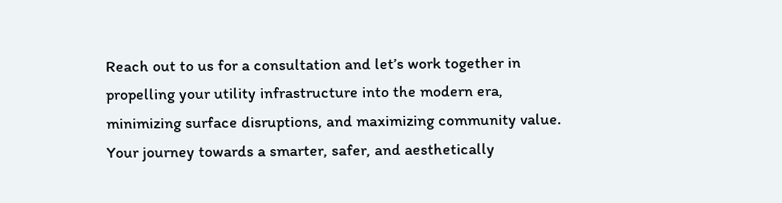Reach out to us for a consultation and let’s work together in propelling your utility infrastructure into the modern era, minimizing surface disruptions, and maximizing community value. Your journey towards a smarter, safer, and aesthetically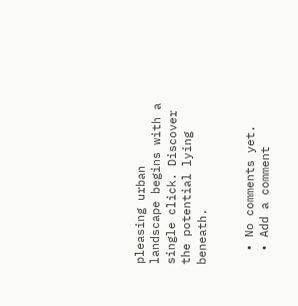pleasing urban landscape begins with a single click. Discover the potential lying beneath.


  • No comments yet.
  • Add a comment